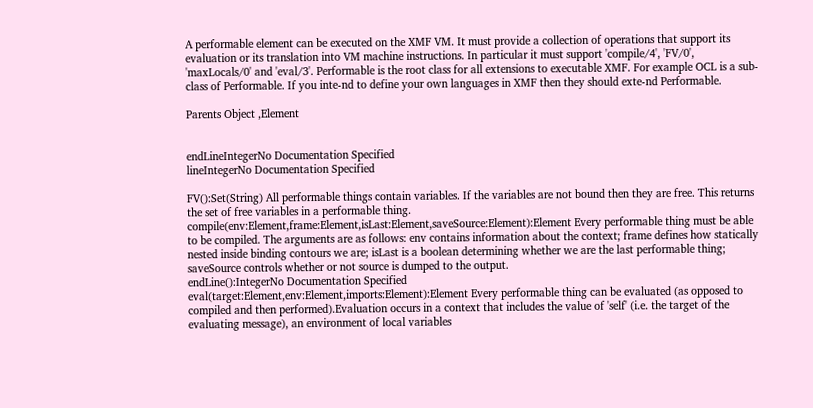A performable element can be executed on the XMF VM. It must provide a collection of operations that support its evaluation or its translation into VM machine instructions. In particular it must support 'compile/4', 'FV/0', 'maxLocals/0' and 'eval/3'. Performable is the root class for all extensions to executable XMF. For example OCL is a sub-class of Performable. If you inte-nd to define your own languages in XMF then they should exte-nd Performable.

Parents Object ,Element


endLineIntegerNo Documentation Specified
lineIntegerNo Documentation Specified

FV():Set(String) All performable things contain variables. If the variables are not bound then they are free. This returns the set of free variables in a performable thing.
compile(env:Element,frame:Element,isLast:Element,saveSource:Element):Element Every performable thing must be able to be compiled. The arguments are as follows: env contains information about the context; frame defines how statically nested inside binding contours we are; isLast is a boolean determining whether we are the last performable thing; saveSource controls whether or not source is dumped to the output.
endLine():IntegerNo Documentation Specified
eval(target:Element,env:Element,imports:Element):Element Every performable thing can be evaluated (as opposed to compiled and then performed).Evaluation occurs in a context that includes the value of 'self' (i.e. the target of the evaluating message), an environment of local variables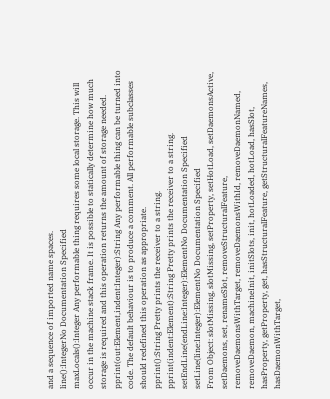and a sequence of imported name spaces.
line():IntegerNo Documentation Specified
maxLocals():Integer Any performable thing requires some local storage. This will occur in the machine stack frame. It is possible to statically determine how much storage is required and this operation returns the amount of storage needed.
pprint(out:Element,indent:Integer):String Any performable thing can be turned into code. The default behaviour is to produce a comment. All performable subclasses should redefined this operation as appropriate.
pprint():String Pretty prints the receiver to a string.
pprint(indent:Element):String Pretty prints the receiver to a string.
setEndLine(endLine:Integer):ElementNo Documentation Specified
setLine(line:Integer):ElementNo Documentation Specified
From Object: slotMissing, slotMissing, setProperty, setHotLoad, setDaemonsActive, setDaemons, set, renameSlot, removeStructuralFeature, removeDaemonsWithTarget, removeDaemonsWithId, removeDaemonNamed, removeDaemon, machineInit, initSlots, init, hotLoaded, hotLoad, hasSlot, hasProperty, getProperty, get, hasStructuralFeature, getStructuralFeatureNames, hasDaemonWithTarget,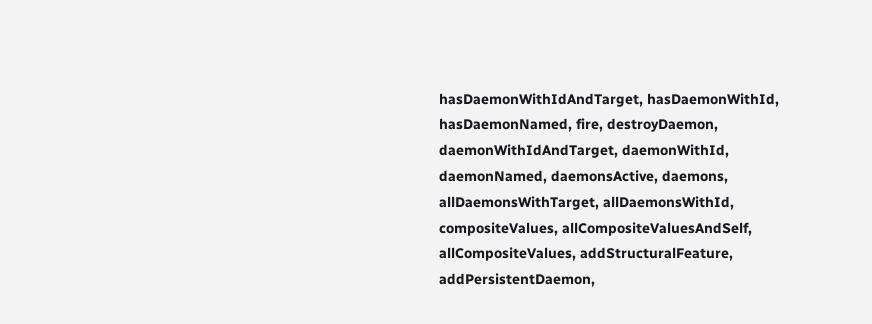hasDaemonWithIdAndTarget, hasDaemonWithId, hasDaemonNamed, fire, destroyDaemon, daemonWithIdAndTarget, daemonWithId, daemonNamed, daemonsActive, daemons, allDaemonsWithTarget, allDaemonsWithId, compositeValues, allCompositeValuesAndSelf, allCompositeValues, addStructuralFeature, addPersistentDaemon,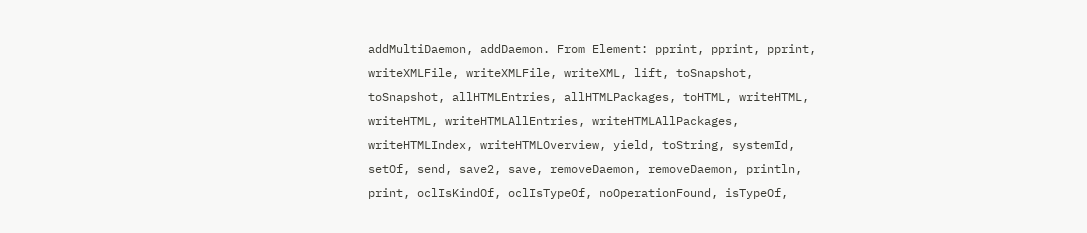addMultiDaemon, addDaemon. From Element: pprint, pprint, pprint, writeXMLFile, writeXMLFile, writeXML, lift, toSnapshot, toSnapshot, allHTMLEntries, allHTMLPackages, toHTML, writeHTML, writeHTML, writeHTMLAllEntries, writeHTMLAllPackages, writeHTMLIndex, writeHTMLOverview, yield, toString, systemId, setOf, send, save2, save, removeDaemon, removeDaemon, println, print, oclIsKindOf, oclIsTypeOf, noOperationFound, isTypeOf,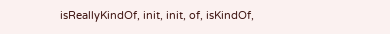isReallyKindOf, init, init, of, isKindOf,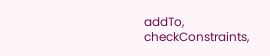addTo, checkConstraints,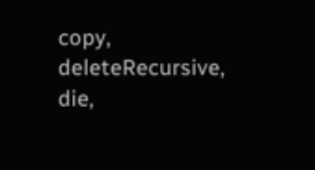copy, deleteRecursive, die,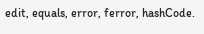edit, equals, error, ferror, hashCode.